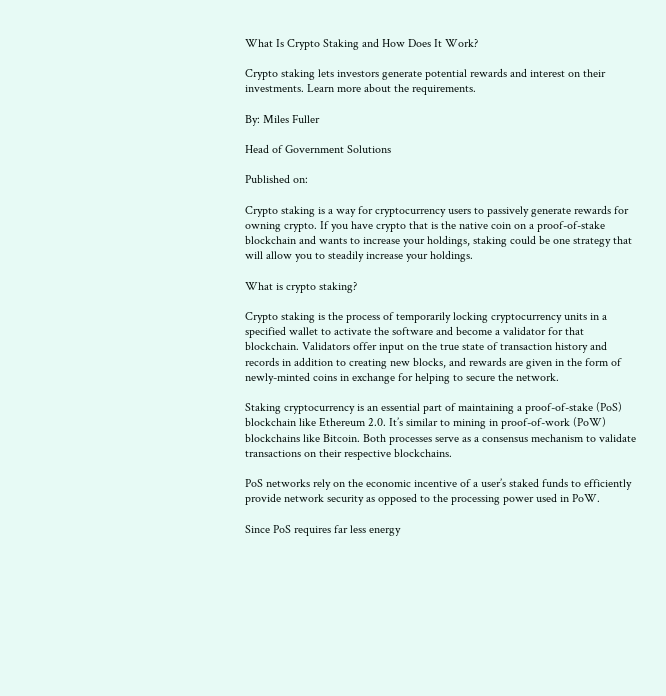What Is Crypto Staking and How Does It Work?

Crypto staking lets investors generate potential rewards and interest on their investments. Learn more about the requirements.

By: Miles Fuller

Head of Government Solutions

Published on:

Crypto staking is a way for cryptocurrency users to passively generate rewards for owning crypto. If you have crypto that is the native coin on a proof-of-stake blockchain and wants to increase your holdings, staking could be one strategy that will allow you to steadily increase your holdings.

What is crypto staking?

Crypto staking is the process of temporarily locking cryptocurrency units in a specified wallet to activate the software and become a validator for that blockchain. Validators offer input on the true state of transaction history and records in addition to creating new blocks, and rewards are given in the form of newly-minted coins in exchange for helping to secure the network.

Staking cryptocurrency is an essential part of maintaining a proof-of-stake (PoS) blockchain like Ethereum 2.0. It’s similar to mining in proof-of-work (PoW) blockchains like Bitcoin. Both processes serve as a consensus mechanism to validate transactions on their respective blockchains.

PoS networks rely on the economic incentive of a user’s staked funds to efficiently provide network security as opposed to the processing power used in PoW.

Since PoS requires far less energy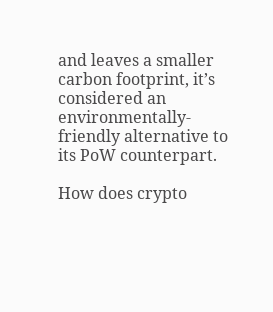and leaves a smaller carbon footprint, it’s considered an environmentally-friendly alternative to its PoW counterpart.

How does crypto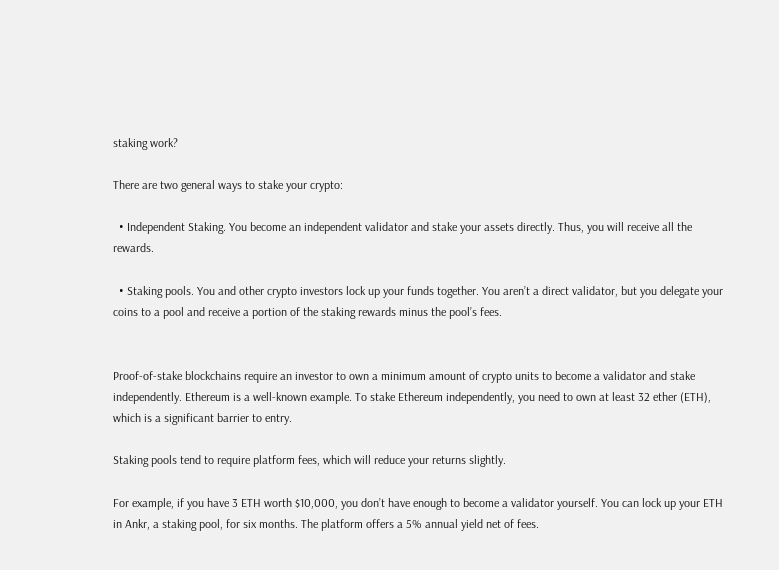staking work?

There are two general ways to stake your crypto:

  • Independent Staking. You become an independent validator and stake your assets directly. Thus, you will receive all the rewards.

  • Staking pools. You and other crypto investors lock up your funds together. You aren’t a direct validator, but you delegate your coins to a pool and receive a portion of the staking rewards minus the pool’s fees.


Proof-of-stake blockchains require an investor to own a minimum amount of crypto units to become a validator and stake independently. Ethereum is a well-known example. To stake Ethereum independently, you need to own at least 32 ether (ETH), which is a significant barrier to entry.

Staking pools tend to require platform fees, which will reduce your returns slightly.

For example, if you have 3 ETH worth $10,000, you don’t have enough to become a validator yourself. You can lock up your ETH in Ankr, a staking pool, for six months. The platform offers a 5% annual yield net of fees.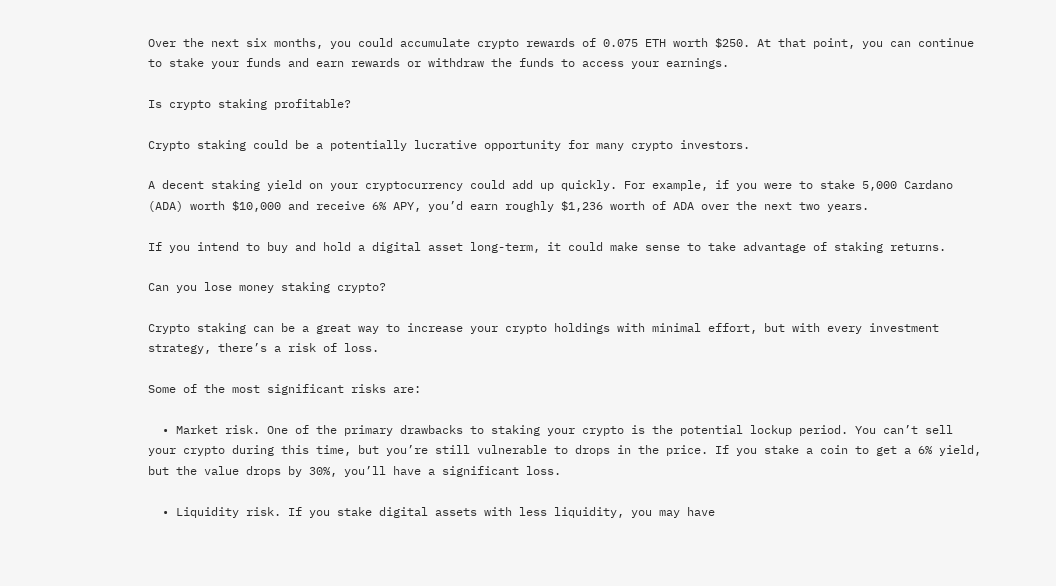Over the next six months, you could accumulate crypto rewards of 0.075 ETH worth $250. At that point, you can continue to stake your funds and earn rewards or withdraw the funds to access your earnings.

Is crypto staking profitable?

Crypto staking could be a potentially lucrative opportunity for many crypto investors.

A decent staking yield on your cryptocurrency could add up quickly. For example, if you were to stake 5,000 Cardano (ADA) worth $10,000 and receive 6% APY, you’d earn roughly $1,236 worth of ADA over the next two years.

If you intend to buy and hold a digital asset long-term, it could make sense to take advantage of staking returns.

Can you lose money staking crypto?

Crypto staking can be a great way to increase your crypto holdings with minimal effort, but with every investment strategy, there’s a risk of loss.

Some of the most significant risks are:

  • Market risk. One of the primary drawbacks to staking your crypto is the potential lockup period. You can’t sell your crypto during this time, but you’re still vulnerable to drops in the price. If you stake a coin to get a 6% yield, but the value drops by 30%, you’ll have a significant loss.

  • Liquidity risk. If you stake digital assets with less liquidity, you may have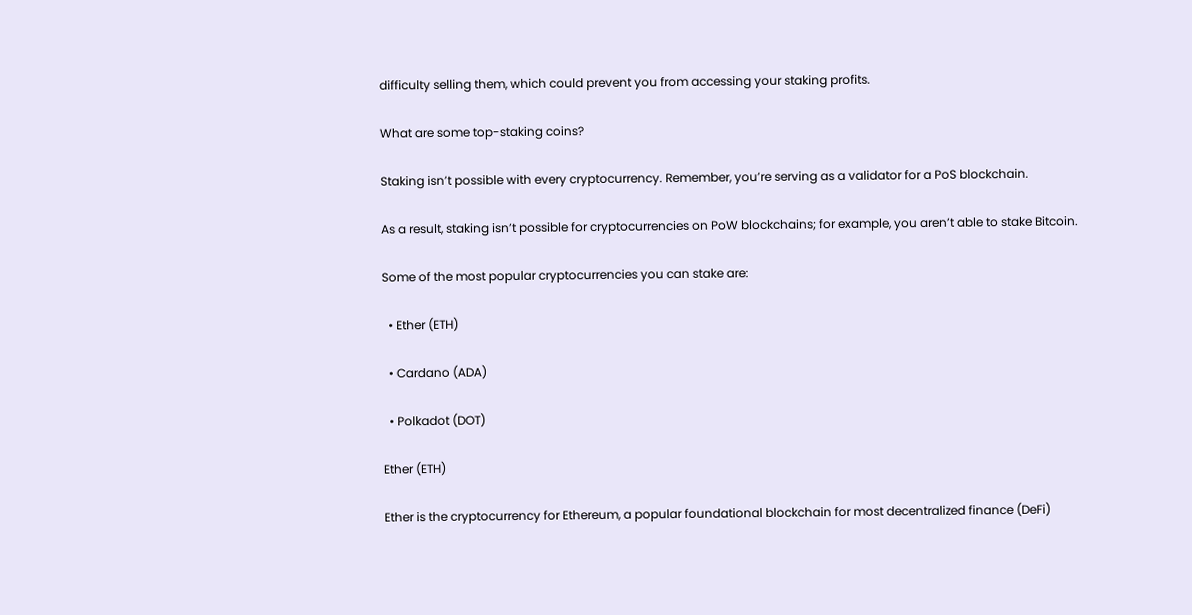difficulty selling them, which could prevent you from accessing your staking profits.

What are some top-staking coins?

Staking isn’t possible with every cryptocurrency. Remember, you’re serving as a validator for a PoS blockchain.

As a result, staking isn’t possible for cryptocurrencies on PoW blockchains; for example, you aren’t able to stake Bitcoin.

Some of the most popular cryptocurrencies you can stake are:

  • Ether (ETH)

  • Cardano (ADA)

  • Polkadot (DOT)

Ether (ETH)

Ether is the cryptocurrency for Ethereum, a popular foundational blockchain for most decentralized finance (DeFi)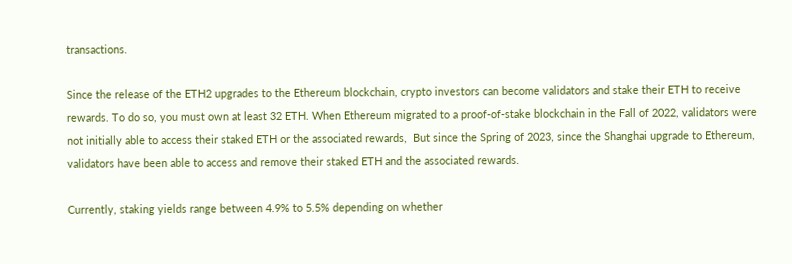transactions.

Since the release of the ETH2 upgrades to the Ethereum blockchain, crypto investors can become validators and stake their ETH to receive rewards. To do so, you must own at least 32 ETH. When Ethereum migrated to a proof-of-stake blockchain in the Fall of 2022, validators were not initially able to access their staked ETH or the associated rewards,  But since the Spring of 2023, since the Shanghai upgrade to Ethereum, validators have been able to access and remove their staked ETH and the associated rewards.

Currently, staking yields range between 4.9% to 5.5% depending on whether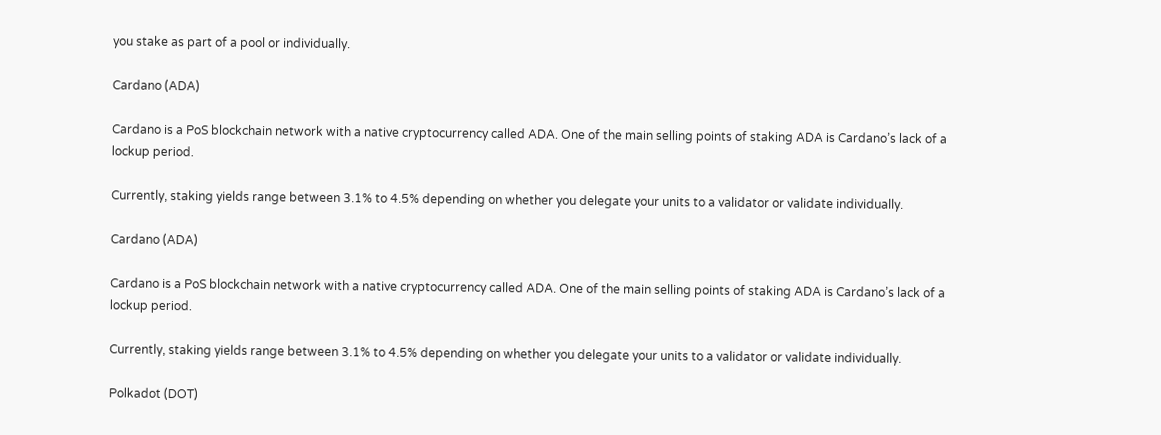you stake as part of a pool or individually.

Cardano (ADA)

Cardano is a PoS blockchain network with a native cryptocurrency called ADA. One of the main selling points of staking ADA is Cardano’s lack of a lockup period.

Currently, staking yields range between 3.1% to 4.5% depending on whether you delegate your units to a validator or validate individually.

Cardano (ADA)

Cardano is a PoS blockchain network with a native cryptocurrency called ADA. One of the main selling points of staking ADA is Cardano’s lack of a lockup period.

Currently, staking yields range between 3.1% to 4.5% depending on whether you delegate your units to a validator or validate individually.

Polkadot (DOT)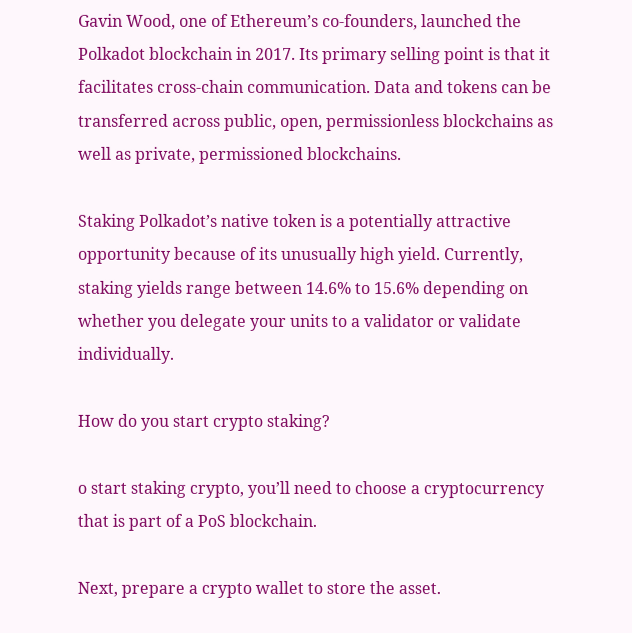Gavin Wood, one of Ethereum’s co-founders, launched the Polkadot blockchain in 2017. Its primary selling point is that it facilitates cross-chain communication. Data and tokens can be transferred across public, open, permissionless blockchains as well as private, permissioned blockchains.

Staking Polkadot’s native token is a potentially attractive opportunity because of its unusually high yield. Currently, staking yields range between 14.6% to 15.6% depending on whether you delegate your units to a validator or validate individually.

How do you start crypto staking?

o start staking crypto, you’ll need to choose a cryptocurrency that is part of a PoS blockchain.

Next, prepare a crypto wallet to store the asset.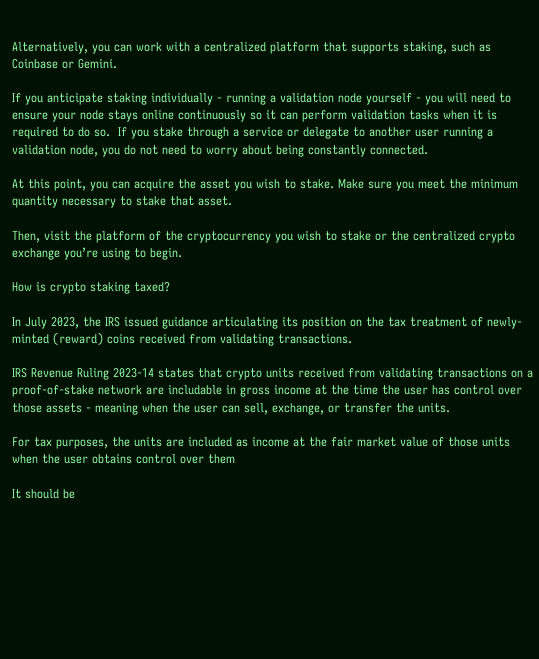Alternatively, you can work with a centralized platform that supports staking, such as Coinbase or Gemini.

If you anticipate staking individually - running a validation node yourself - you will need to ensure your node stays online continuously so it can perform validation tasks when it is required to do so.  If you stake through a service or delegate to another user running a validation node, you do not need to worry about being constantly connected.

At this point, you can acquire the asset you wish to stake. Make sure you meet the minimum quantity necessary to stake that asset.

Then, visit the platform of the cryptocurrency you wish to stake or the centralized crypto exchange you’re using to begin.

How is crypto staking taxed?

In July 2023, the IRS issued guidance articulating its position on the tax treatment of newly-minted (reward) coins received from validating transactions.

IRS Revenue Ruling 2023-14 states that crypto units received from validating transactions on a proof-of-stake network are includable in gross income at the time the user has control over those assets - meaning when the user can sell, exchange, or transfer the units.

For tax purposes, the units are included as income at the fair market value of those units when the user obtains control over them

It should be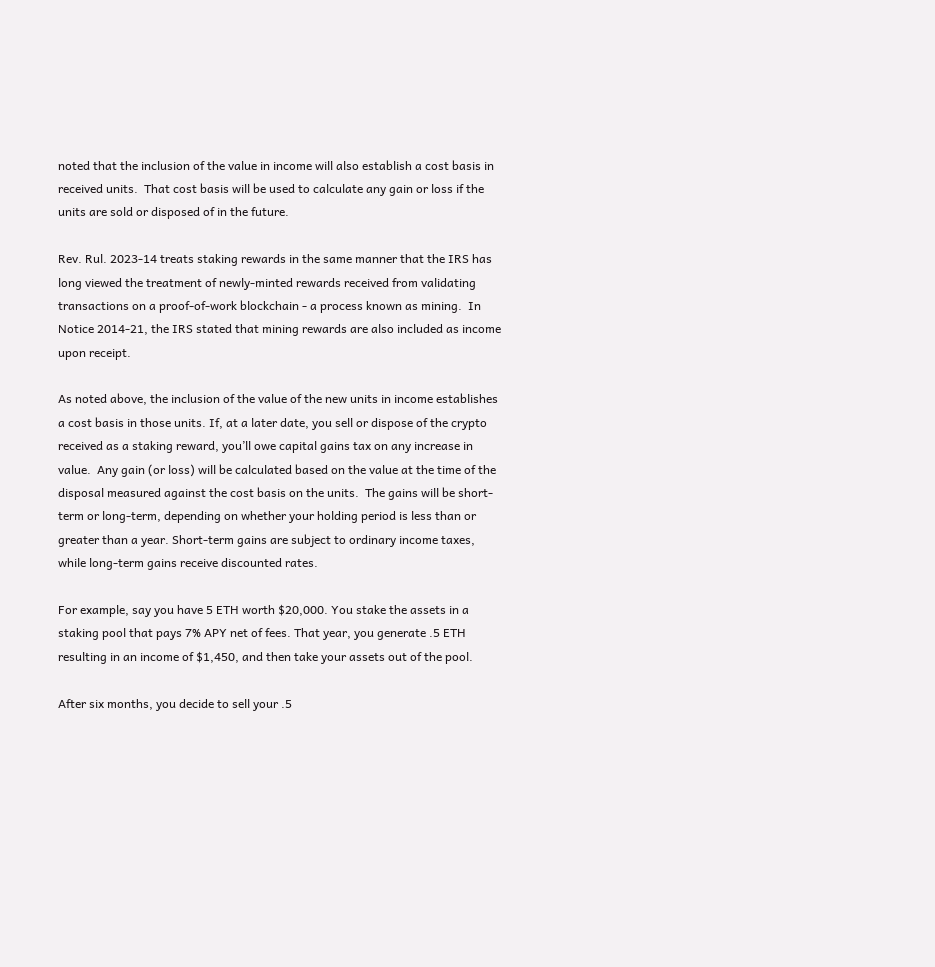noted that the inclusion of the value in income will also establish a cost basis in received units.  That cost basis will be used to calculate any gain or loss if the units are sold or disposed of in the future.

Rev. Rul. 2023-14 treats staking rewards in the same manner that the IRS has long viewed the treatment of newly-minted rewards received from validating transactions on a proof-of-work blockchain - a process known as mining.  In Notice 2014-21, the IRS stated that mining rewards are also included as income upon receipt.

As noted above, the inclusion of the value of the new units in income establishes a cost basis in those units. If, at a later date, you sell or dispose of the crypto received as a staking reward, you’ll owe capital gains tax on any increase in value.  Any gain (or loss) will be calculated based on the value at the time of the disposal measured against the cost basis on the units.  The gains will be short-term or long-term, depending on whether your holding period is less than or greater than a year. Short-term gains are subject to ordinary income taxes, while long-term gains receive discounted rates.

For example, say you have 5 ETH worth $20,000. You stake the assets in a staking pool that pays 7% APY net of fees. That year, you generate .5 ETH resulting in an income of $1,450, and then take your assets out of the pool.

After six months, you decide to sell your .5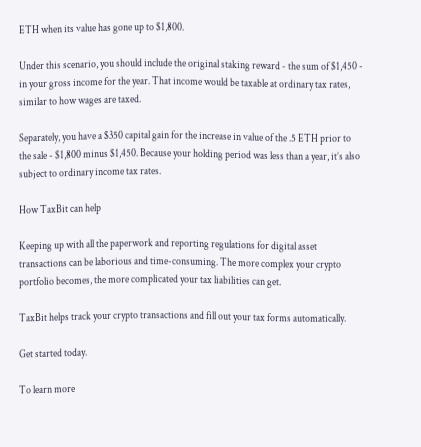ETH when its value has gone up to $1,800.

Under this scenario, you should include the original staking reward - the sum of $1,450 - in your gross income for the year. That income would be taxable at ordinary tax rates, similar to how wages are taxed.

Separately, you have a $350 capital gain for the increase in value of the .5 ETH prior to the sale - $1,800 minus $1,450. Because your holding period was less than a year, it’s also subject to ordinary income tax rates.

How TaxBit can help

Keeping up with all the paperwork and reporting regulations for digital asset transactions can be laborious and time-consuming. The more complex your crypto portfolio becomes, the more complicated your tax liabilities can get.

TaxBit helps track your crypto transactions and fill out your tax forms automatically.

Get started today.

To learn more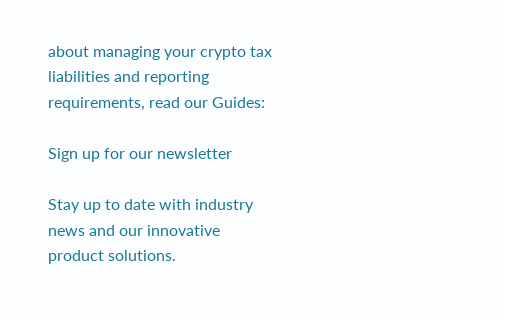about managing your crypto tax liabilities and reporting requirements, read our Guides:

Sign up for our newsletter

Stay up to date with industry news and our innovative product solutions.